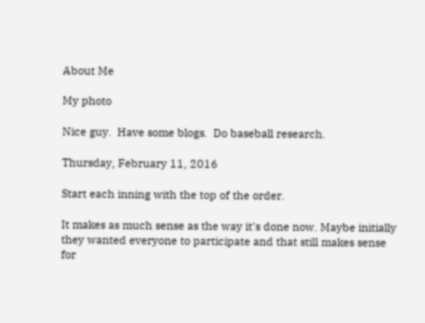About Me

My photo

Nice guy.  Have some blogs.  Do baseball research.

Thursday, February 11, 2016

Start each inning with the top of the order.

It makes as much sense as the way it's done now. Maybe initially they wanted everyone to participate and that still makes sense for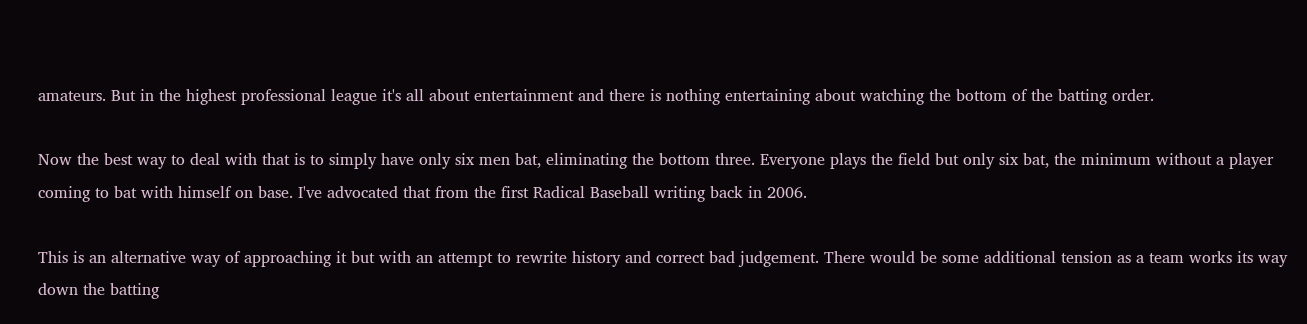amateurs. But in the highest professional league it's all about entertainment and there is nothing entertaining about watching the bottom of the batting order.

Now the best way to deal with that is to simply have only six men bat, eliminating the bottom three. Everyone plays the field but only six bat, the minimum without a player coming to bat with himself on base. I've advocated that from the first Radical Baseball writing back in 2006.

This is an alternative way of approaching it but with an attempt to rewrite history and correct bad judgement. There would be some additional tension as a team works its way down the batting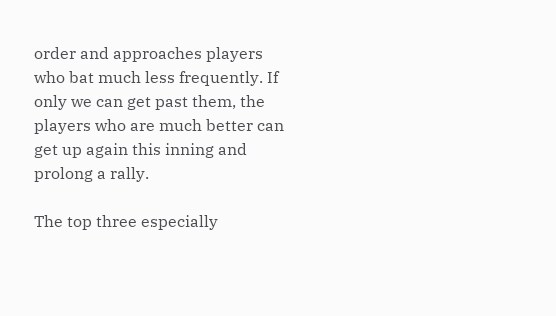order and approaches players who bat much less frequently. If only we can get past them, the players who are much better can get up again this inning and prolong a rally.

The top three especially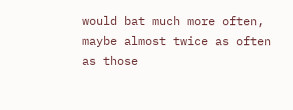would bat much more often, maybe almost twice as often as those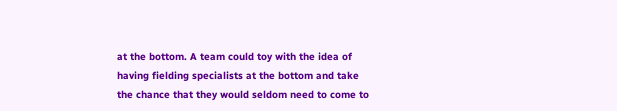at the bottom. A team could toy with the idea of having fielding specialists at the bottom and take the chance that they would seldom need to come to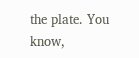the plate. You know,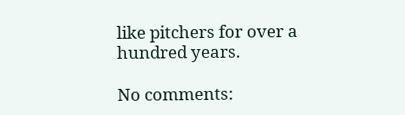like pitchers for over a hundred years.

No comments: